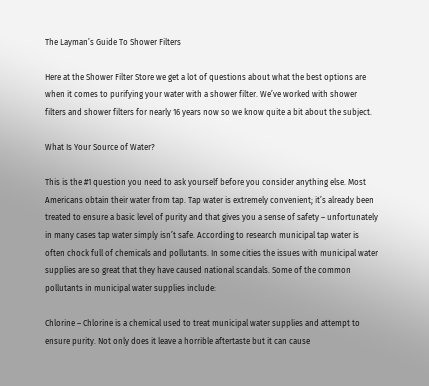The Layman’s Guide To Shower Filters

Here at the Shower Filter Store we get a lot of questions about what the best options are when it comes to purifying your water with a shower filter. We’ve worked with shower filters and shower filters for nearly 16 years now so we know quite a bit about the subject.

What Is Your Source of Water?

This is the #1 question you need to ask yourself before you consider anything else. Most Americans obtain their water from tap. Tap water is extremely convenient; it’s already been treated to ensure a basic level of purity and that gives you a sense of safety – unfortunately in many cases tap water simply isn’t safe. According to research municipal tap water is often chock full of chemicals and pollutants. In some cities the issues with municipal water supplies are so great that they have caused national scandals. Some of the common pollutants in municipal water supplies include:

Chlorine – Chlorine is a chemical used to treat municipal water supplies and attempt to ensure purity. Not only does it leave a horrible aftertaste but it can cause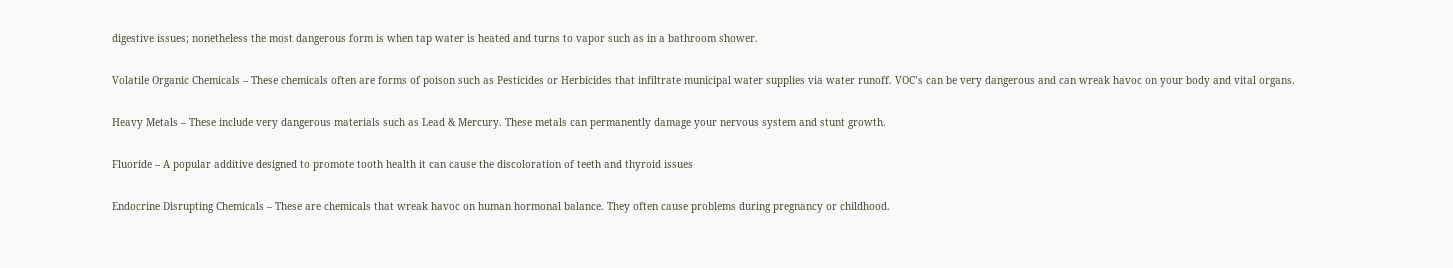digestive issues; nonetheless the most dangerous form is when tap water is heated and turns to vapor such as in a bathroom shower.

Volatile Organic Chemicals – These chemicals often are forms of poison such as Pesticides or Herbicides that infiltrate municipal water supplies via water runoff. VOC’s can be very dangerous and can wreak havoc on your body and vital organs.

Heavy Metals – These include very dangerous materials such as Lead & Mercury. These metals can permanently damage your nervous system and stunt growth.

Fluoride – A popular additive designed to promote tooth health it can cause the discoloration of teeth and thyroid issues

Endocrine Disrupting Chemicals – These are chemicals that wreak havoc on human hormonal balance. They often cause problems during pregnancy or childhood.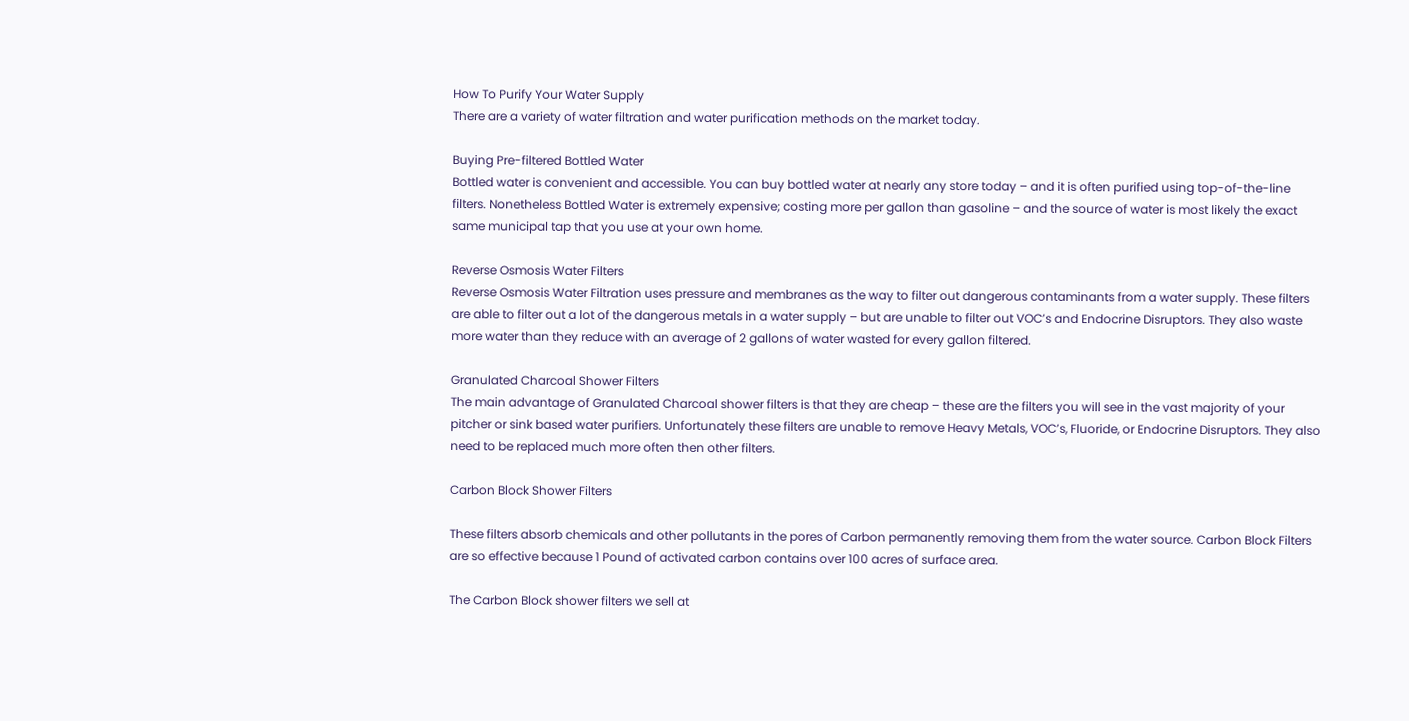How To Purify Your Water Supply
There are a variety of water filtration and water purification methods on the market today.

Buying Pre-filtered Bottled Water
Bottled water is convenient and accessible. You can buy bottled water at nearly any store today – and it is often purified using top-of-the-line filters. Nonetheless Bottled Water is extremely expensive; costing more per gallon than gasoline – and the source of water is most likely the exact same municipal tap that you use at your own home.

Reverse Osmosis Water Filters
Reverse Osmosis Water Filtration uses pressure and membranes as the way to filter out dangerous contaminants from a water supply. These filters are able to filter out a lot of the dangerous metals in a water supply – but are unable to filter out VOC’s and Endocrine Disruptors. They also waste more water than they reduce with an average of 2 gallons of water wasted for every gallon filtered.

Granulated Charcoal Shower Filters
The main advantage of Granulated Charcoal shower filters is that they are cheap – these are the filters you will see in the vast majority of your pitcher or sink based water purifiers. Unfortunately these filters are unable to remove Heavy Metals, VOC’s, Fluoride, or Endocrine Disruptors. They also need to be replaced much more often then other filters.

Carbon Block Shower Filters

These filters absorb chemicals and other pollutants in the pores of Carbon permanently removing them from the water source. Carbon Block Filters are so effective because 1 Pound of activated carbon contains over 100 acres of surface area.

The Carbon Block shower filters we sell at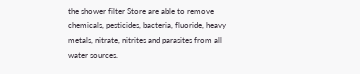the shower filter Store are able to remove chemicals, pesticides, bacteria, fluoride, heavy metals, nitrate, nitrites and parasites from all water sources.